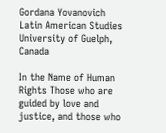Gordana Yovanovich Latin American Studies University of Guelph, Canada

In the Name of Human Rights Those who are guided by love and justice, and those who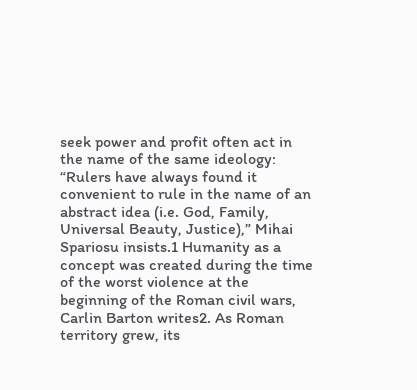seek power and profit often act in the name of the same ideology: “Rulers have always found it convenient to rule in the name of an abstract idea (i.e. God, Family, Universal Beauty, Justice),” Mihai Spariosu insists.1 Humanity as a concept was created during the time of the worst violence at the beginning of the Roman civil wars, Carlin Barton writes2. As Roman territory grew, its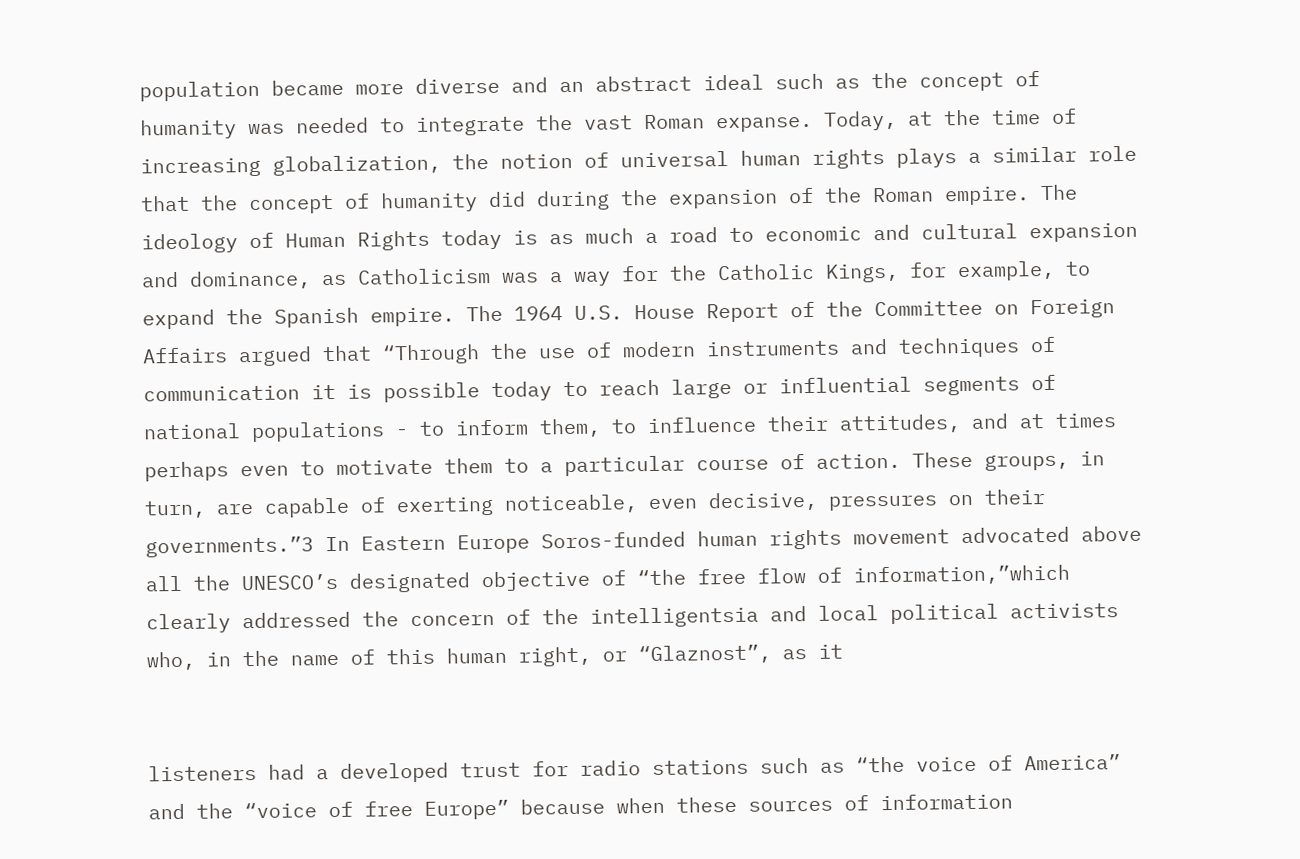population became more diverse and an abstract ideal such as the concept of humanity was needed to integrate the vast Roman expanse. Today, at the time of increasing globalization, the notion of universal human rights plays a similar role that the concept of humanity did during the expansion of the Roman empire. The ideology of Human Rights today is as much a road to economic and cultural expansion and dominance, as Catholicism was a way for the Catholic Kings, for example, to expand the Spanish empire. The 1964 U.S. House Report of the Committee on Foreign Affairs argued that “Through the use of modern instruments and techniques of communication it is possible today to reach large or influential segments of national populations - to inform them, to influence their attitudes, and at times perhaps even to motivate them to a particular course of action. These groups, in turn, are capable of exerting noticeable, even decisive, pressures on their governments.”3 In Eastern Europe Soros-funded human rights movement advocated above all the UNESCO’s designated objective of “the free flow of information,”which clearly addressed the concern of the intelligentsia and local political activists who, in the name of this human right, or “Glaznost”, as it


listeners had a developed trust for radio stations such as “the voice of America” and the “voice of free Europe” because when these sources of information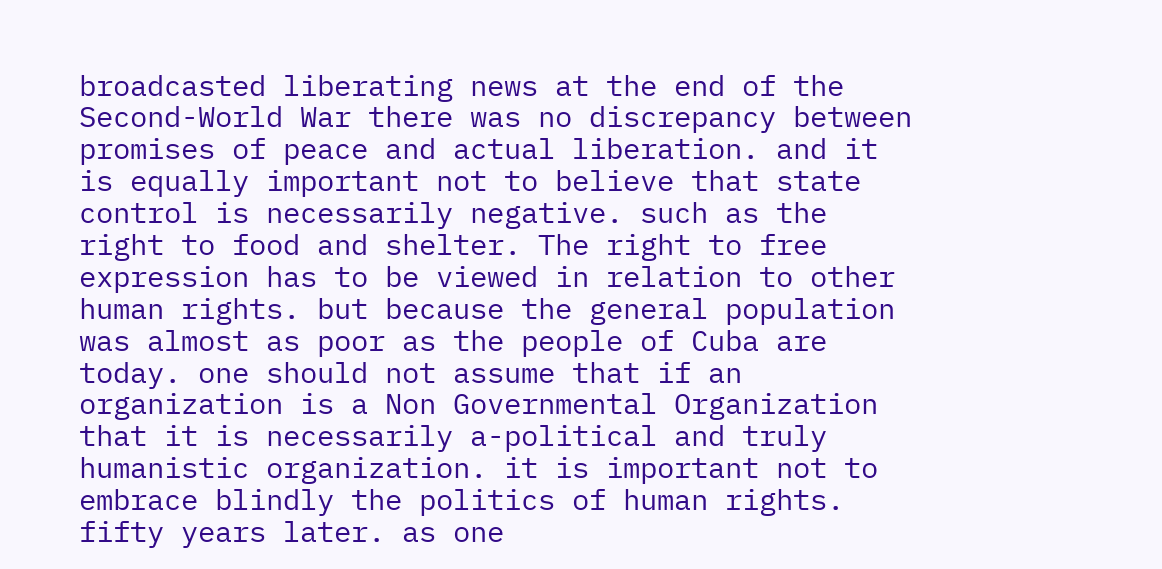broadcasted liberating news at the end of the Second-World War there was no discrepancy between promises of peace and actual liberation. and it is equally important not to believe that state control is necessarily negative. such as the right to food and shelter. The right to free expression has to be viewed in relation to other human rights. but because the general population was almost as poor as the people of Cuba are today. one should not assume that if an organization is a Non Governmental Organization that it is necessarily a-political and truly humanistic organization. it is important not to embrace blindly the politics of human rights. fifty years later. as one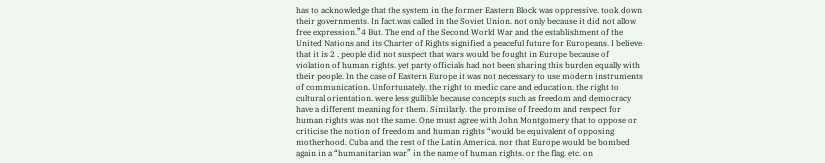has to acknowledge that the system in the former Eastern Block was oppressive. took down their governments. In fact.was called in the Soviet Union. not only because it did not allow free expression.”4 But. The end of the Second World War and the establishment of the United Nations and its Charter of Rights signified a peaceful future for Europeans. I believe that it is 2 . people did not suspect that wars would be fought in Europe because of violation of human rights. yet party officials had not been sharing this burden equally with their people. In the case of Eastern Europe it was not necessary to use modern instruments of communication. Unfortunately. the right to medic care and education. the right to cultural orientation. were less gullible because concepts such as freedom and democracy have a different meaning for them. Similarly. the promise of freedom and respect for human rights was not the same. One must agree with John Montgomery that to oppose or criticise the notion of freedom and human rights “would be equivalent of opposing motherhood. Cuba and the rest of the Latin America. nor that Europe would be bombed again in a “humanitarian war” in the name of human rights. or the flag. etc. on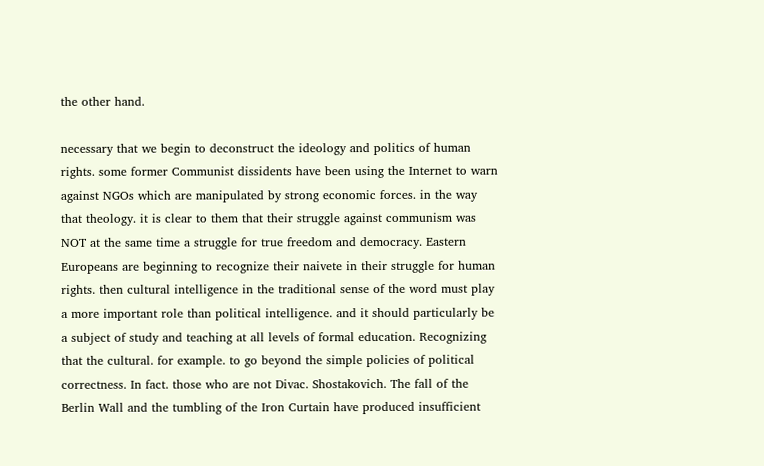the other hand.

necessary that we begin to deconstruct the ideology and politics of human rights. some former Communist dissidents have been using the Internet to warn against NGOs which are manipulated by strong economic forces. in the way that theology. it is clear to them that their struggle against communism was NOT at the same time a struggle for true freedom and democracy. Eastern Europeans are beginning to recognize their naivete in their struggle for human rights. then cultural intelligence in the traditional sense of the word must play a more important role than political intelligence. and it should particularly be a subject of study and teaching at all levels of formal education. Recognizing that the cultural. for example. to go beyond the simple policies of political correctness. In fact. those who are not Divac. Shostakovich. The fall of the Berlin Wall and the tumbling of the Iron Curtain have produced insufficient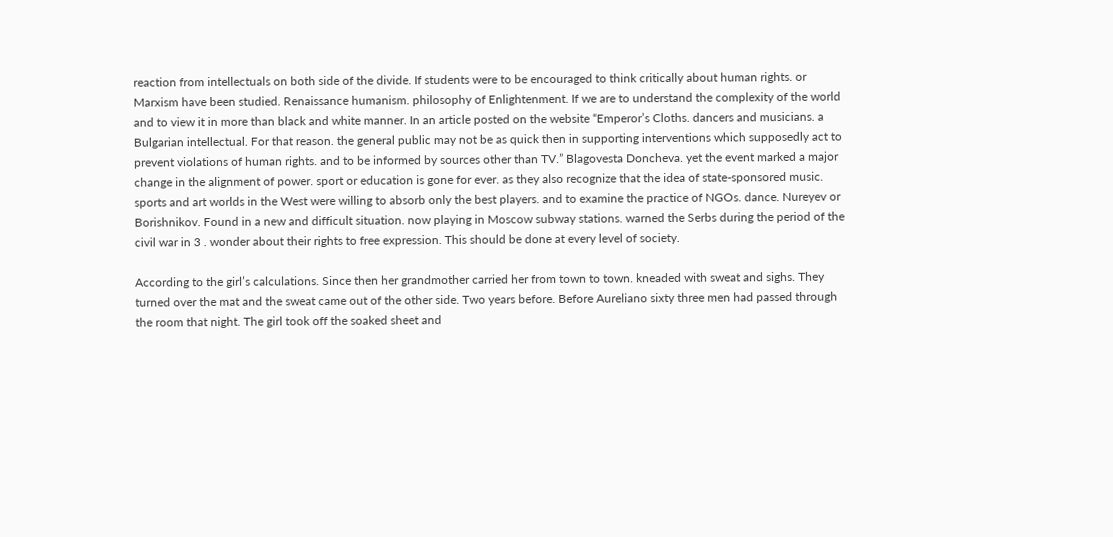reaction from intellectuals on both side of the divide. If students were to be encouraged to think critically about human rights. or Marxism have been studied. Renaissance humanism. philosophy of Enlightenment. If we are to understand the complexity of the world and to view it in more than black and white manner. In an article posted on the website “Emperor’s Cloths. dancers and musicians. a Bulgarian intellectual. For that reason. the general public may not be as quick then in supporting interventions which supposedly act to prevent violations of human rights. and to be informed by sources other than TV.” Blagovesta Doncheva. yet the event marked a major change in the alignment of power. sport or education is gone for ever. as they also recognize that the idea of state-sponsored music. sports and art worlds in the West were willing to absorb only the best players. and to examine the practice of NGOs. dance. Nureyev or Borishnikov. Found in a new and difficult situation. now playing in Moscow subway stations. warned the Serbs during the period of the civil war in 3 . wonder about their rights to free expression. This should be done at every level of society.

According to the girl’s calculations. Since then her grandmother carried her from town to town. kneaded with sweat and sighs. They turned over the mat and the sweat came out of the other side. Two years before. Before Aureliano sixty three men had passed through the room that night. The girl took off the soaked sheet and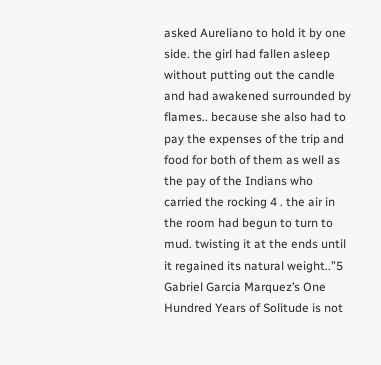asked Aureliano to hold it by one side. the girl had fallen asleep without putting out the candle and had awakened surrounded by flames.. because she also had to pay the expenses of the trip and food for both of them as well as the pay of the Indians who carried the rocking 4 . the air in the room had begun to turn to mud. twisting it at the ends until it regained its natural weight..”5 Gabriel Garcia Marquez’s One Hundred Years of Solitude is not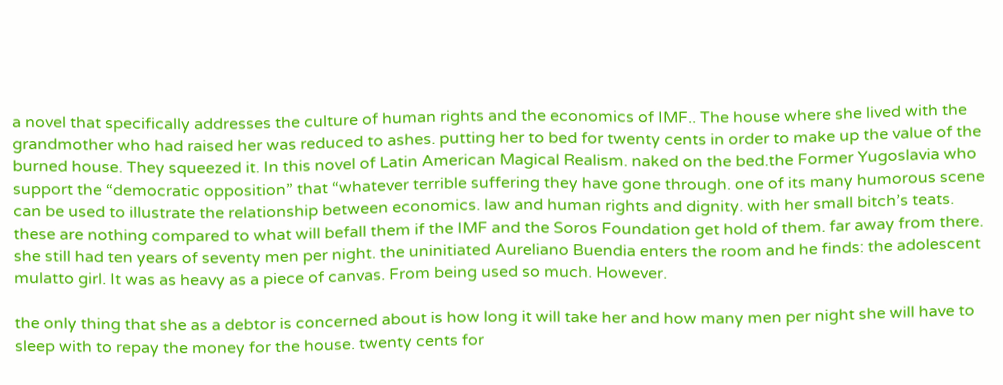a novel that specifically addresses the culture of human rights and the economics of IMF.. The house where she lived with the grandmother who had raised her was reduced to ashes. putting her to bed for twenty cents in order to make up the value of the burned house. They squeezed it. In this novel of Latin American Magical Realism. naked on the bed.the Former Yugoslavia who support the “democratic opposition” that “whatever terrible suffering they have gone through. one of its many humorous scene can be used to illustrate the relationship between economics. law and human rights and dignity. with her small bitch’s teats. these are nothing compared to what will befall them if the IMF and the Soros Foundation get hold of them. far away from there. she still had ten years of seventy men per night. the uninitiated Aureliano Buendia enters the room and he finds: the adolescent mulatto girl. It was as heavy as a piece of canvas. From being used so much. However.

the only thing that she as a debtor is concerned about is how long it will take her and how many men per night she will have to sleep with to repay the money for the house. twenty cents for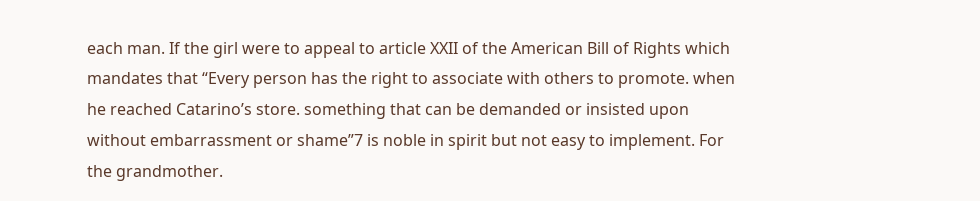each man. If the girl were to appeal to article XXII of the American Bill of Rights which mandates that “Every person has the right to associate with others to promote. when he reached Catarino’s store. something that can be demanded or insisted upon without embarrassment or shame”7 is noble in spirit but not easy to implement. For the grandmother.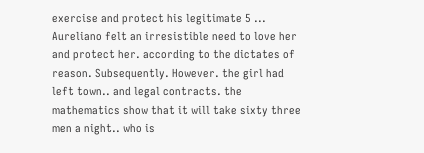exercise and protect his legitimate 5 ... Aureliano felt an irresistible need to love her and protect her. according to the dictates of reason. Subsequently. However. the girl had left town.. and legal contracts. the mathematics show that it will take sixty three men a night.. who is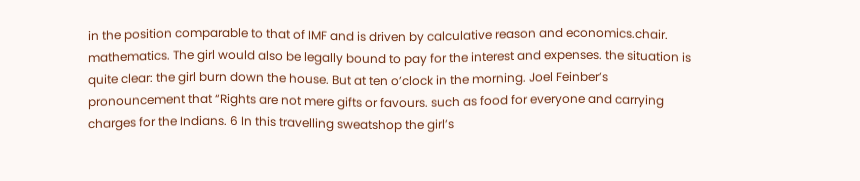in the position comparable to that of IMF and is driven by calculative reason and economics.chair. mathematics. The girl would also be legally bound to pay for the interest and expenses. the situation is quite clear: the girl burn down the house. But at ten o’clock in the morning. Joel Feinber’s pronouncement that “Rights are not mere gifts or favours. such as food for everyone and carrying charges for the Indians. 6 In this travelling sweatshop the girl’s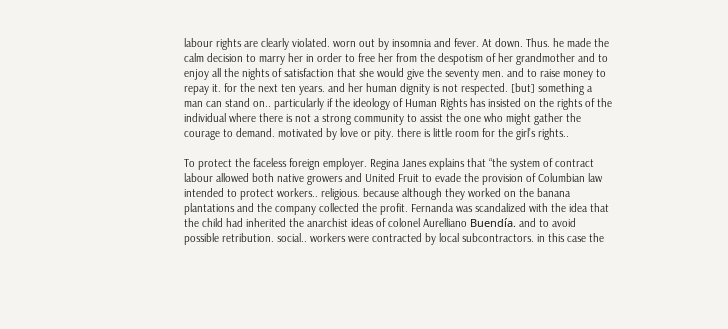labour rights are clearly violated. worn out by insomnia and fever. At down. Thus. he made the calm decision to marry her in order to free her from the despotism of her grandmother and to enjoy all the nights of satisfaction that she would give the seventy men. and to raise money to repay it. for the next ten years. and her human dignity is not respected. [but] something a man can stand on.. particularly if the ideology of Human Rights has insisted on the rights of the individual where there is not a strong community to assist the one who might gather the courage to demand. motivated by love or pity. there is little room for the girl’s rights..

To protect the faceless foreign employer. Regina Janes explains that “the system of contract labour allowed both native growers and United Fruit to evade the provision of Columbian law intended to protect workers.. religious. because although they worked on the banana plantations and the company collected the profit. Fernanda was scandalized with the idea that the child had inherited the anarchist ideas of colonel Aurelliano Buendía. and to avoid possible retribution. social.. workers were contracted by local subcontractors. in this case the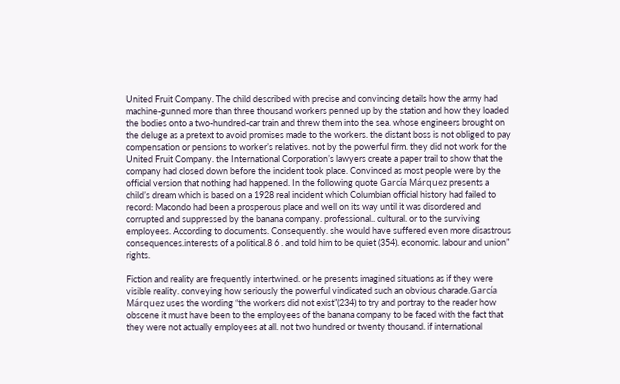United Fruit Company. The child described with precise and convincing details how the army had machine-gunned more than three thousand workers penned up by the station and how they loaded the bodies onto a two-hundred-car train and threw them into the sea. whose engineers brought on the deluge as a pretext to avoid promises made to the workers. the distant boss is not obliged to pay compensation or pensions to worker’s relatives. not by the powerful firm. they did not work for the United Fruit Company. the International Corporation’s lawyers create a paper trail to show that the company had closed down before the incident took place. Convinced as most people were by the official version that nothing had happened. In the following quote García Márquez presents a child’s dream which is based on a 1928 real incident which Columbian official history had failed to record: Macondo had been a prosperous place and well on its way until it was disordered and corrupted and suppressed by the banana company. professional.. cultural. or to the surviving employees. According to documents. Consequently. she would have suffered even more disastrous consequences.interests of a political.8 6 . and told him to be quiet (354). economic. labour and union” rights.

Fiction and reality are frequently intertwined. or he presents imagined situations as if they were visible reality. conveying how seriously the powerful vindicated such an obvious charade.García Márquez uses the wording “the workers did not exist”(234) to try and portray to the reader how obscene it must have been to the employees of the banana company to be faced with the fact that they were not actually employees at all. not two hundred or twenty thousand. if international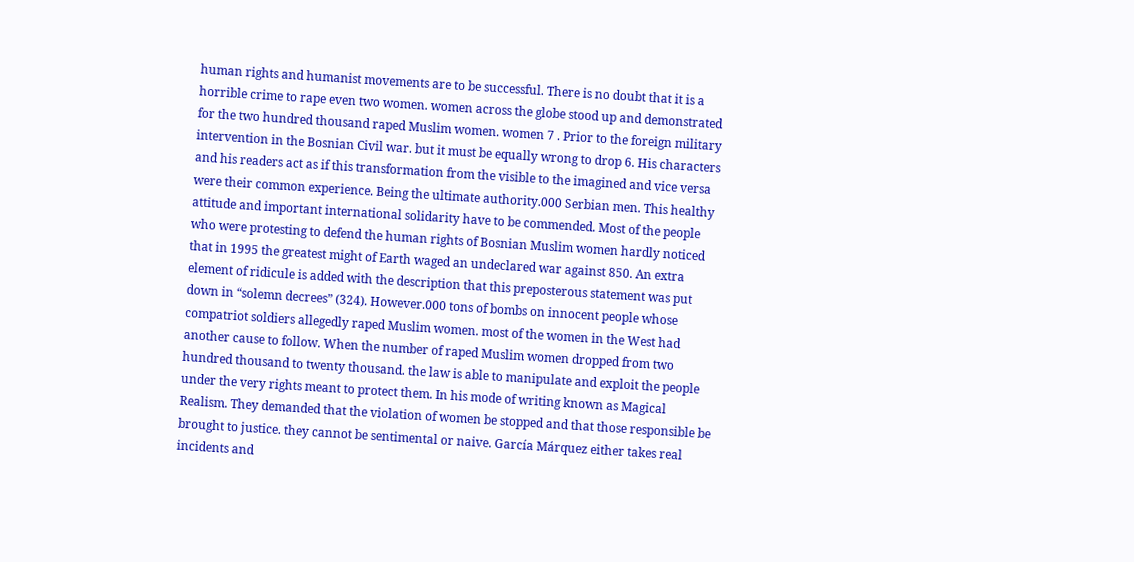human rights and humanist movements are to be successful. There is no doubt that it is a horrible crime to rape even two women. women across the globe stood up and demonstrated for the two hundred thousand raped Muslim women. women 7 . Prior to the foreign military intervention in the Bosnian Civil war. but it must be equally wrong to drop 6. His characters and his readers act as if this transformation from the visible to the imagined and vice versa were their common experience. Being the ultimate authority.000 Serbian men. This healthy attitude and important international solidarity have to be commended. Most of the people who were protesting to defend the human rights of Bosnian Muslim women hardly noticed that in 1995 the greatest might of Earth waged an undeclared war against 850. An extra element of ridicule is added with the description that this preposterous statement was put down in “solemn decrees” (324). However.000 tons of bombs on innocent people whose compatriot soldiers allegedly raped Muslim women. most of the women in the West had another cause to follow. When the number of raped Muslim women dropped from two hundred thousand to twenty thousand. the law is able to manipulate and exploit the people under the very rights meant to protect them. In his mode of writing known as Magical Realism. They demanded that the violation of women be stopped and that those responsible be brought to justice. they cannot be sentimental or naive. García Márquez either takes real incidents and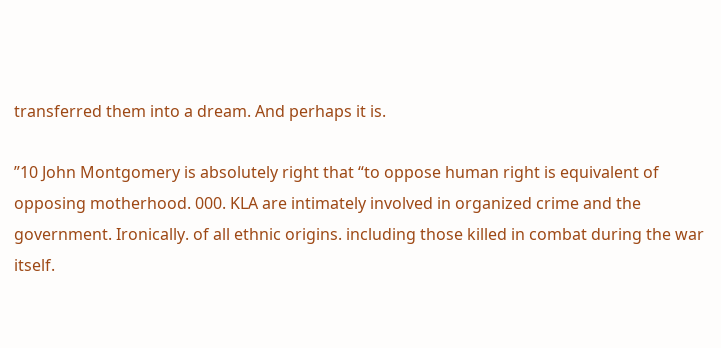transferred them into a dream. And perhaps it is.

”10 John Montgomery is absolutely right that “to oppose human right is equivalent of opposing motherhood. 000. KLA are intimately involved in organized crime and the government. Ironically. of all ethnic origins. including those killed in combat during the war itself.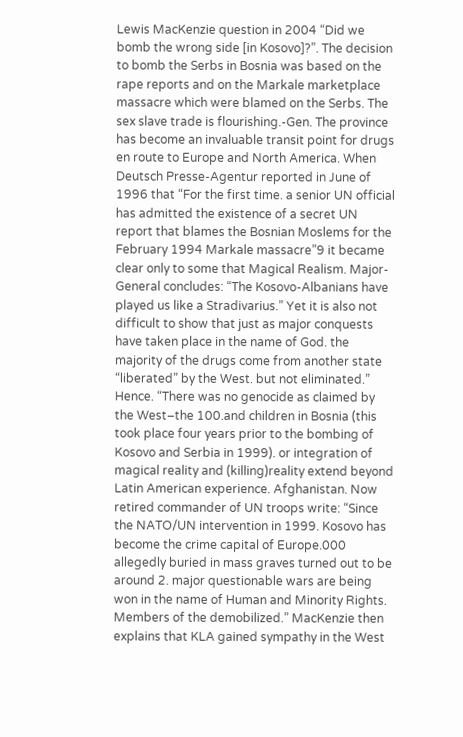Lewis MacKenzie question in 2004 “Did we bomb the wrong side [in Kosovo]?”. The decision to bomb the Serbs in Bosnia was based on the rape reports and on the Markale marketplace massacre which were blamed on the Serbs. The sex slave trade is flourishing.-Gen. The province has become an invaluable transit point for drugs en route to Europe and North America. When Deutsch Presse-Agentur reported in June of 1996 that “For the first time. a senior UN official has admitted the existence of a secret UN report that blames the Bosnian Moslems for the February 1994 Markale massacre”9 it became clear only to some that Magical Realism. Major-General concludes: “The Kosovo-Albanians have played us like a Stradivarius.” Yet it is also not difficult to show that just as major conquests have taken place in the name of God. the majority of the drugs come from another state “liberated” by the West. but not eliminated.” Hence. “There was no genocide as claimed by the West–the 100.and children in Bosnia (this took place four years prior to the bombing of Kosovo and Serbia in 1999). or integration of magical reality and (killing)reality extend beyond Latin American experience. Afghanistan. Now retired commander of UN troops write: “Since the NATO/UN intervention in 1999. Kosovo has become the crime capital of Europe.000 allegedly buried in mass graves turned out to be around 2. major questionable wars are being won in the name of Human and Minority Rights. Members of the demobilized.” MacKenzie then explains that KLA gained sympathy in the West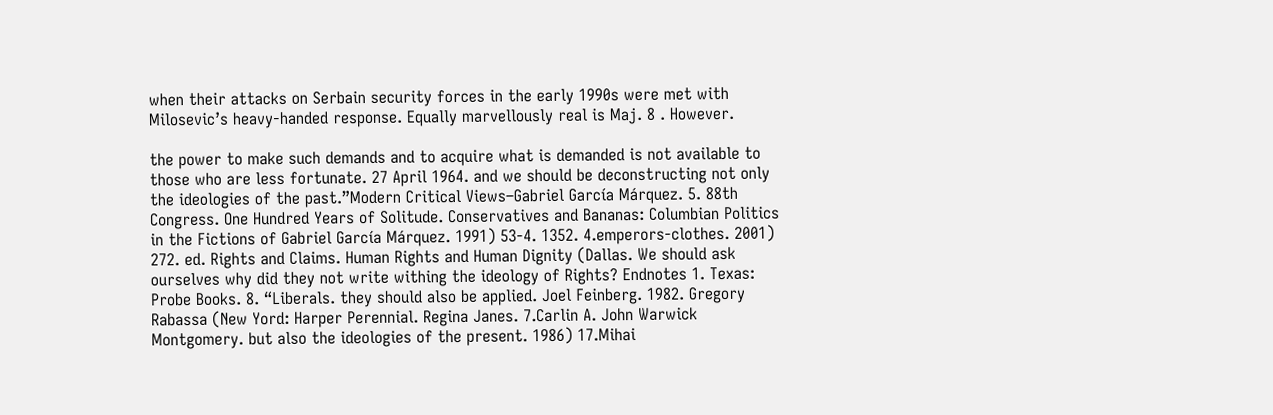when their attacks on Serbain security forces in the early 1990s were met with Milosevic’s heavy-handed response. Equally marvellously real is Maj. 8 . However.

the power to make such demands and to acquire what is demanded is not available to those who are less fortunate. 27 April 1964. and we should be deconstructing not only the ideologies of the past.”Modern Critical Views–Gabriel García Márquez. 5. 88th Congress. One Hundred Years of Solitude. Conservatives and Bananas: Columbian Politics in the Fictions of Gabriel García Márquez. 1991) 53-4. 1352. 4.emperors-clothes. 2001) 272. ed. Rights and Claims. Human Rights and Human Dignity (Dallas. We should ask ourselves why did they not write withing the ideology of Rights? Endnotes 1. Texas: Probe Books. 8. “Liberals. they should also be applied. Joel Feinberg. 1982. Gregory Rabassa (New Yord: Harper Perennial. Regina Janes. 7.Carlin A. John Warwick Montgomery. but also the ideologies of the present. 1986) 17.Mihai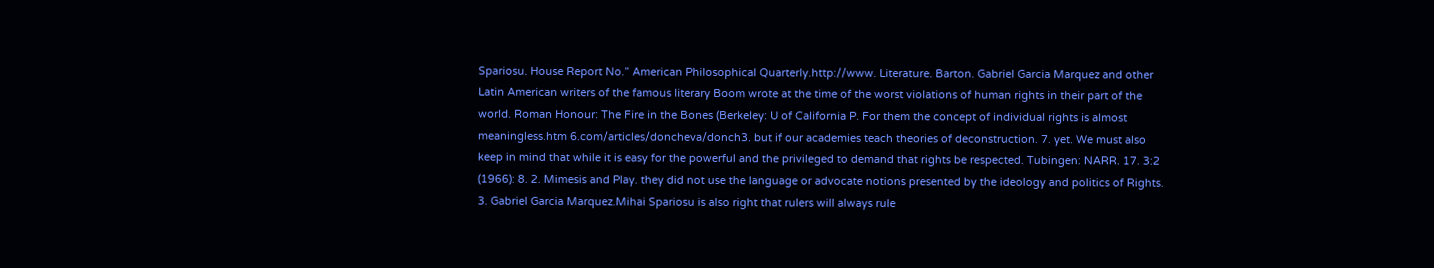Spariosu. House Report No.” American Philosophical Quarterly.http://www. Literature. Barton. Gabriel Garcia Marquez and other Latin American writers of the famous literary Boom wrote at the time of the worst violations of human rights in their part of the world. Roman Honour: The Fire in the Bones (Berkeley: U of California P. For them the concept of individual rights is almost meaningless.htm 6.com/articles/doncheva/donch3. but if our academies teach theories of deconstruction. 7. yet. We must also keep in mind that while it is easy for the powerful and the privileged to demand that rights be respected. Tubingen: NARR. 17. 3:2 (1966): 8. 2. Mimesis and Play. they did not use the language or advocate notions presented by the ideology and politics of Rights. 3. Gabriel Garcia Marquez.Mihai Spariosu is also right that rulers will always rule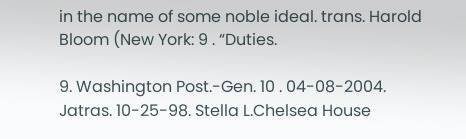in the name of some noble ideal. trans. Harold Bloom (New York: 9 . “Duties.

9. Washington Post.-Gen. 10 . 04-08-2004. Jatras. 10-25-98. Stella L.Chelsea House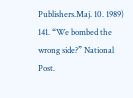Publishers.Maj. 10. 1989) 141. “We bombed the wrong side?” National Post.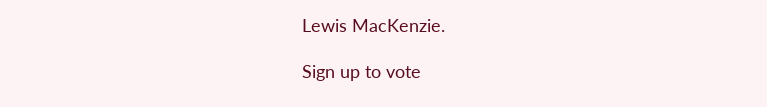Lewis MacKenzie.

Sign up to vote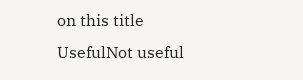on this title
UsefulNot useful